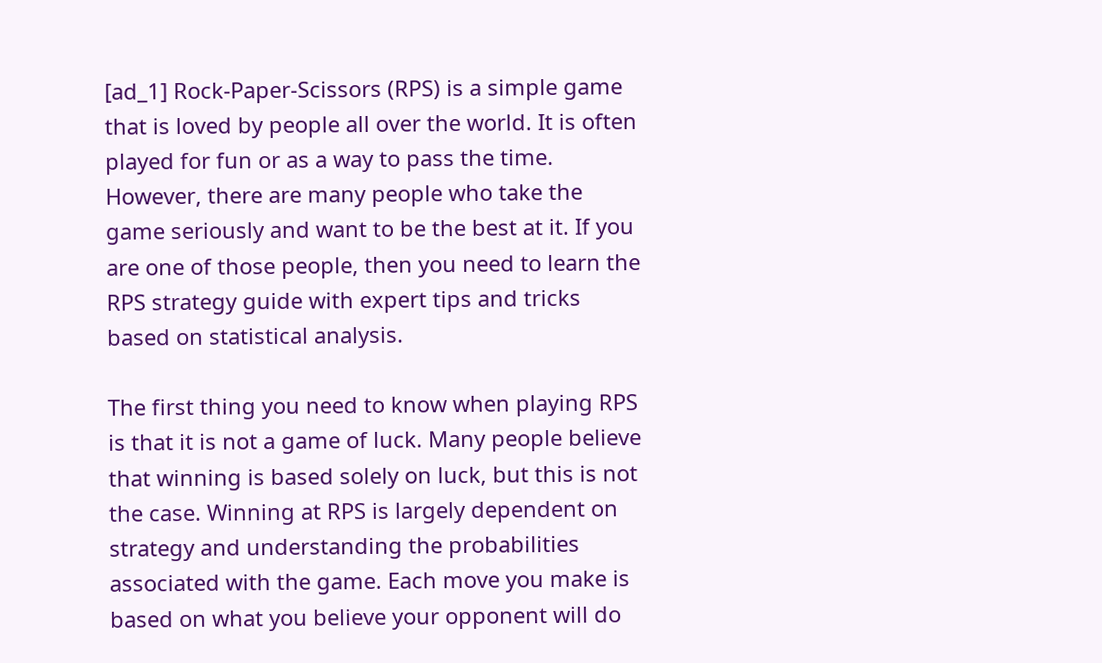[ad_1] Rock-Paper-Scissors (RPS) is a simple game that is loved by people all over the world. It is often played for fun or as a way to pass the time. However, there are many people who take the game seriously and want to be the best at it. If you are one of those people, then you need to learn the RPS strategy guide with expert tips and tricks based on statistical analysis.

The first thing you need to know when playing RPS is that it is not a game of luck. Many people believe that winning is based solely on luck, but this is not the case. Winning at RPS is largely dependent on strategy and understanding the probabilities associated with the game. Each move you make is based on what you believe your opponent will do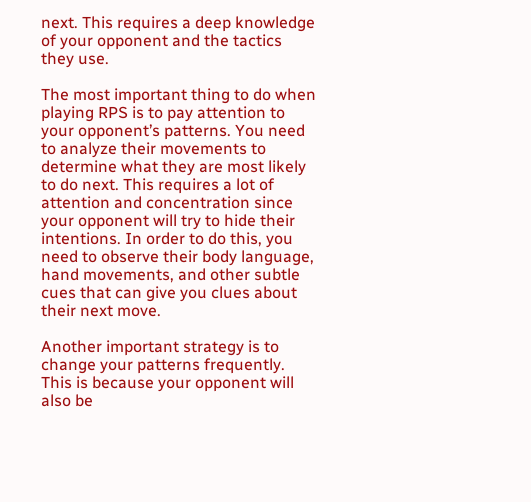next. This requires a deep knowledge of your opponent and the tactics they use.

The most important thing to do when playing RPS is to pay attention to your opponent’s patterns. You need to analyze their movements to determine what they are most likely to do next. This requires a lot of attention and concentration since your opponent will try to hide their intentions. In order to do this, you need to observe their body language, hand movements, and other subtle cues that can give you clues about their next move.

Another important strategy is to change your patterns frequently. This is because your opponent will also be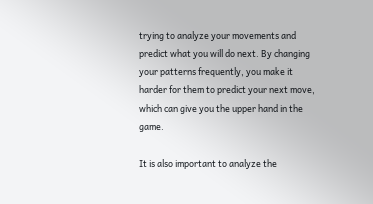trying to analyze your movements and predict what you will do next. By changing your patterns frequently, you make it harder for them to predict your next move, which can give you the upper hand in the game.

It is also important to analyze the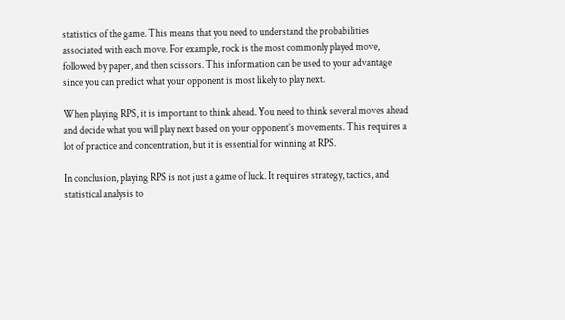statistics of the game. This means that you need to understand the probabilities associated with each move. For example, rock is the most commonly played move, followed by paper, and then scissors. This information can be used to your advantage since you can predict what your opponent is most likely to play next.

When playing RPS, it is important to think ahead. You need to think several moves ahead and decide what you will play next based on your opponent’s movements. This requires a lot of practice and concentration, but it is essential for winning at RPS.

In conclusion, playing RPS is not just a game of luck. It requires strategy, tactics, and statistical analysis to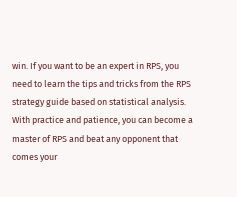win. If you want to be an expert in RPS, you need to learn the tips and tricks from the RPS strategy guide based on statistical analysis. With practice and patience, you can become a master of RPS and beat any opponent that comes your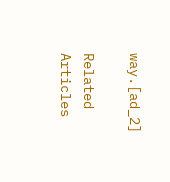way.[ad_2]

Related Articles